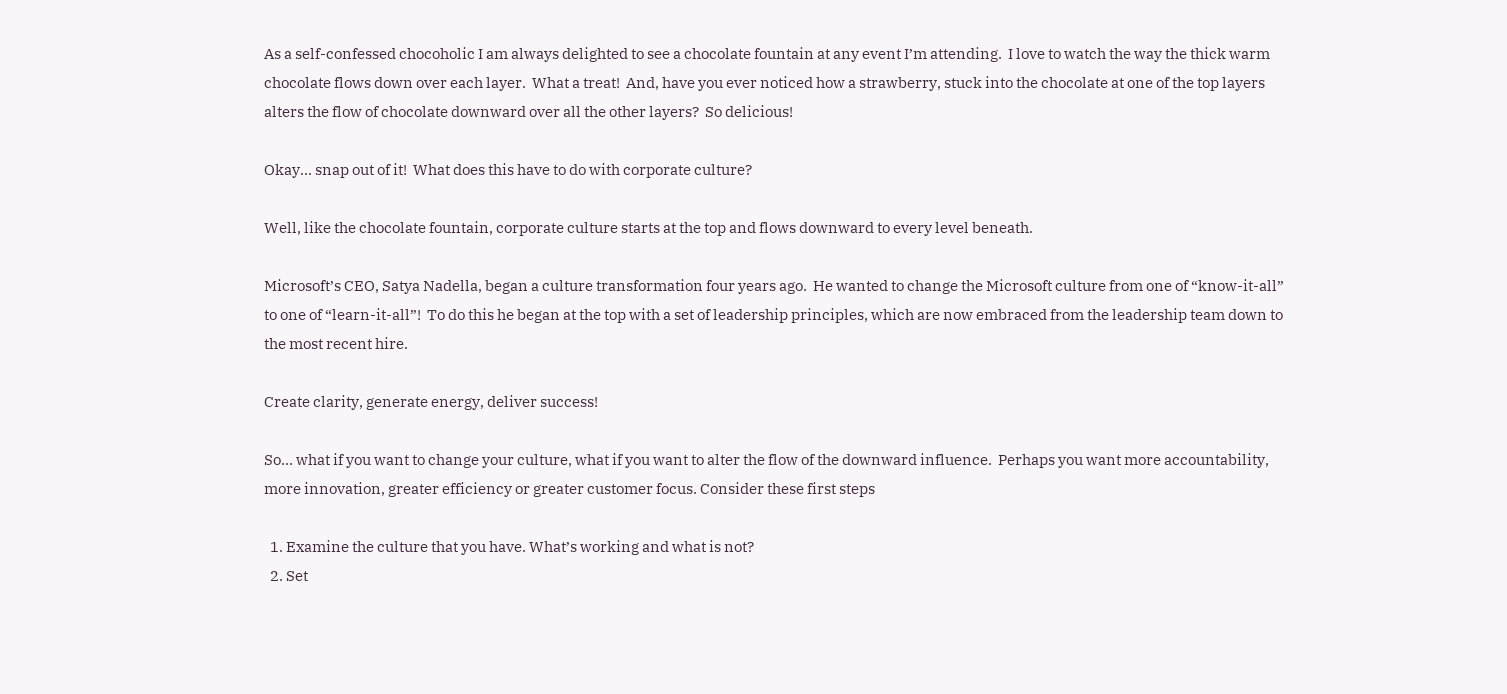As a self-confessed chocoholic I am always delighted to see a chocolate fountain at any event I’m attending.  I love to watch the way the thick warm chocolate flows down over each layer.  What a treat!  And, have you ever noticed how a strawberry, stuck into the chocolate at one of the top layers alters the flow of chocolate downward over all the other layers?  So delicious!

Okay… snap out of it!  What does this have to do with corporate culture?

Well, like the chocolate fountain, corporate culture starts at the top and flows downward to every level beneath.

Microsoft’s CEO, Satya Nadella, began a culture transformation four years ago.  He wanted to change the Microsoft culture from one of “know-it-all” to one of “learn-it-all”!  To do this he began at the top with a set of leadership principles, which are now embraced from the leadership team down to the most recent hire.

Create clarity, generate energy, deliver success!

So… what if you want to change your culture, what if you want to alter the flow of the downward influence.  Perhaps you want more accountability, more innovation, greater efficiency or greater customer focus. Consider these first steps

  1. Examine the culture that you have. What’s working and what is not?
  2. Set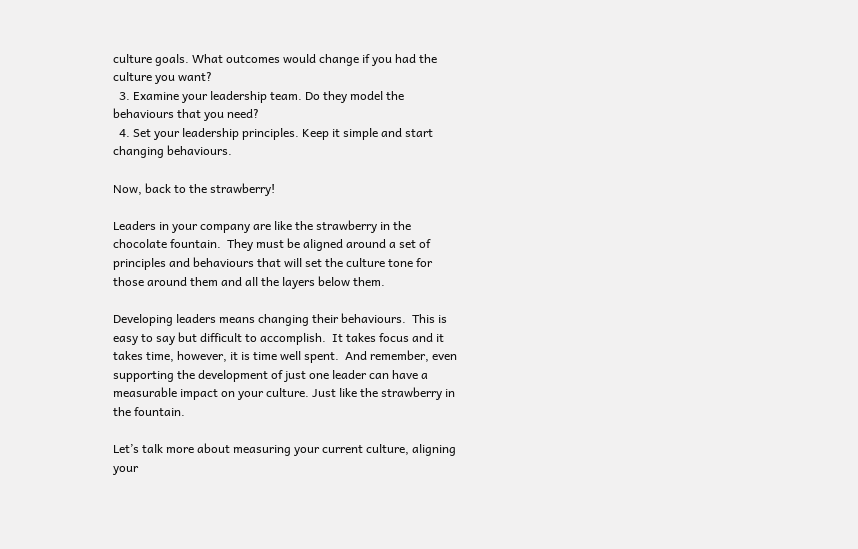culture goals. What outcomes would change if you had the culture you want?
  3. Examine your leadership team. Do they model the behaviours that you need?
  4. Set your leadership principles. Keep it simple and start changing behaviours.

Now, back to the strawberry!

Leaders in your company are like the strawberry in the chocolate fountain.  They must be aligned around a set of principles and behaviours that will set the culture tone for those around them and all the layers below them.

Developing leaders means changing their behaviours.  This is easy to say but difficult to accomplish.  It takes focus and it takes time, however, it is time well spent.  And remember, even supporting the development of just one leader can have a measurable impact on your culture. Just like the strawberry in the fountain.

Let’s talk more about measuring your current culture, aligning your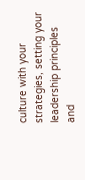culture with your strategies, setting your leadership principles and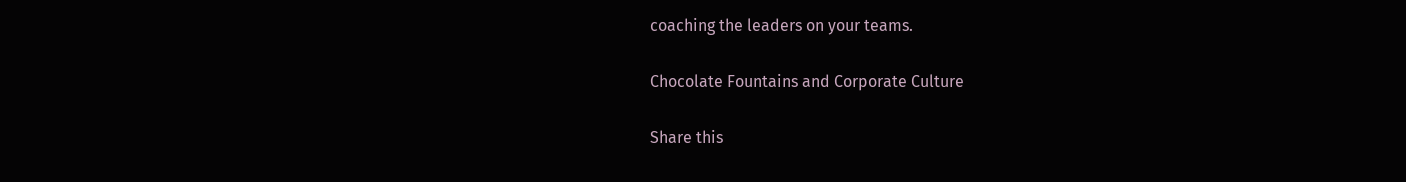coaching the leaders on your teams.

Chocolate Fountains and Corporate Culture

Share this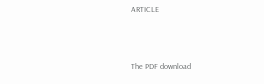ARTICLE



The PDF download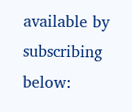available by subscribing below: